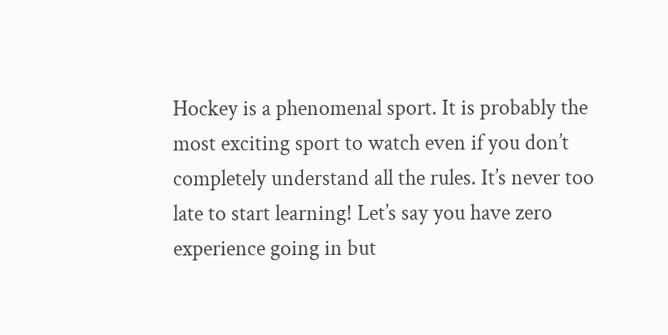Hockey is a phenomenal sport. It is probably the most exciting sport to watch even if you don’t completely understand all the rules. It’s never too late to start learning! Let’s say you have zero experience going in but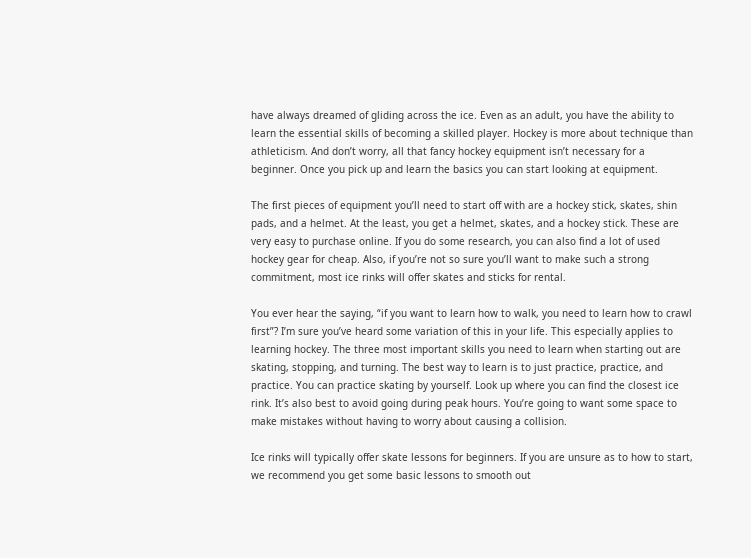have always dreamed of gliding across the ice. Even as an adult, you have the ability to learn the essential skills of becoming a skilled player. Hockey is more about technique than athleticism. And don’t worry, all that fancy hockey equipment isn’t necessary for a beginner. Once you pick up and learn the basics you can start looking at equipment.

The first pieces of equipment you’ll need to start off with are a hockey stick, skates, shin pads, and a helmet. At the least, you get a helmet, skates, and a hockey stick. These are very easy to purchase online. If you do some research, you can also find a lot of used hockey gear for cheap. Also, if you’re not so sure you’ll want to make such a strong commitment, most ice rinks will offer skates and sticks for rental.

You ever hear the saying, “if you want to learn how to walk, you need to learn how to crawl first”? I’m sure you’ve heard some variation of this in your life. This especially applies to learning hockey. The three most important skills you need to learn when starting out are skating, stopping, and turning. The best way to learn is to just practice, practice, and practice. You can practice skating by yourself. Look up where you can find the closest ice rink. It’s also best to avoid going during peak hours. You’re going to want some space to make mistakes without having to worry about causing a collision.

Ice rinks will typically offer skate lessons for beginners. If you are unsure as to how to start, we recommend you get some basic lessons to smooth out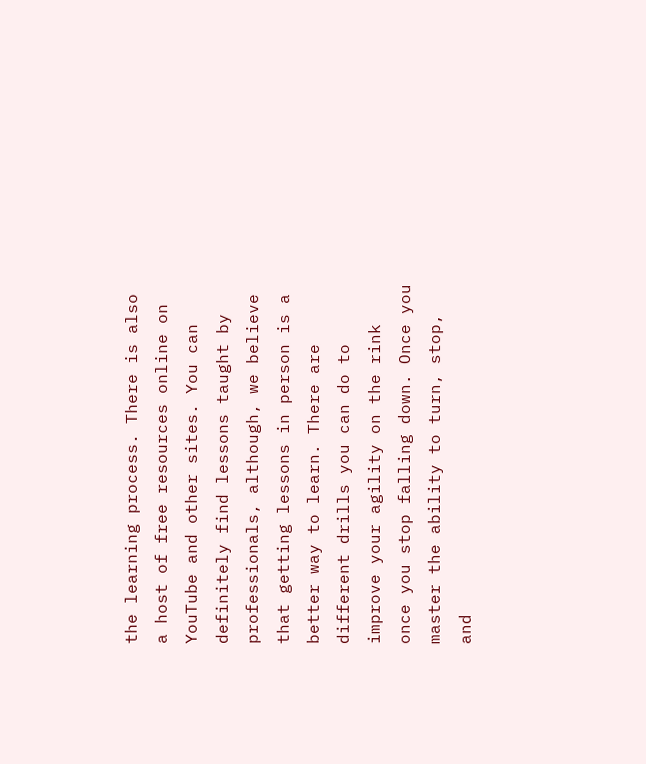the learning process. There is also a host of free resources online on YouTube and other sites. You can definitely find lessons taught by professionals, although, we believe that getting lessons in person is a better way to learn. There are different drills you can do to improve your agility on the rink once you stop falling down. Once you master the ability to turn, stop, and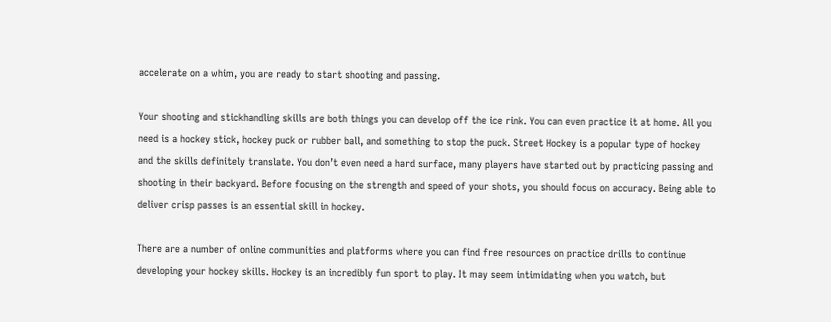accelerate on a whim, you are ready to start shooting and passing.

Your shooting and stickhandling skills are both things you can develop off the ice rink. You can even practice it at home. All you need is a hockey stick, hockey puck or rubber ball, and something to stop the puck. Street Hockey is a popular type of hockey and the skills definitely translate. You don’t even need a hard surface, many players have started out by practicing passing and shooting in their backyard. Before focusing on the strength and speed of your shots, you should focus on accuracy. Being able to deliver crisp passes is an essential skill in hockey.

There are a number of online communities and platforms where you can find free resources on practice drills to continue developing your hockey skills. Hockey is an incredibly fun sport to play. It may seem intimidating when you watch, but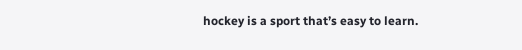hockey is a sport that’s easy to learn.